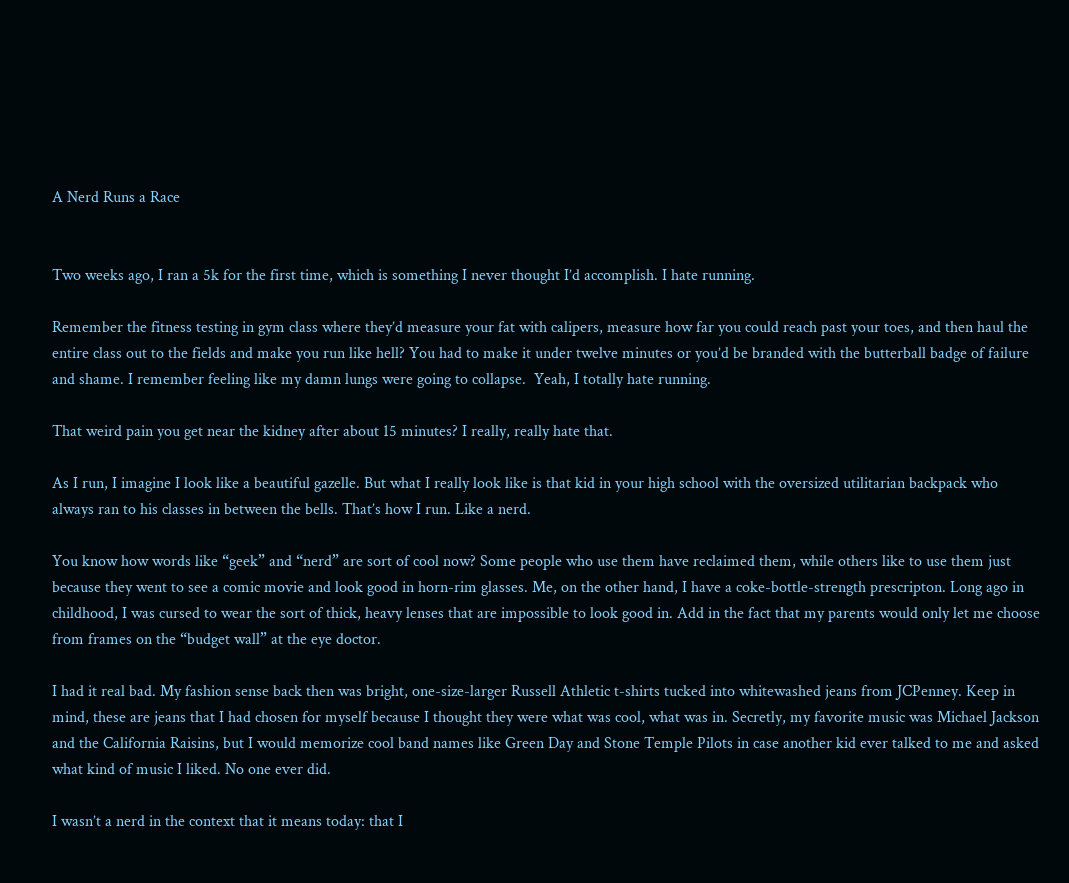A Nerd Runs a Race


Two weeks ago, I ran a 5k for the first time, which is something I never thought I’d accomplish. I hate running.

Remember the fitness testing in gym class where they’d measure your fat with calipers, measure how far you could reach past your toes, and then haul the entire class out to the fields and make you run like hell? You had to make it under twelve minutes or you’d be branded with the butterball badge of failure and shame. I remember feeling like my damn lungs were going to collapse.  Yeah, I totally hate running.

That weird pain you get near the kidney after about 15 minutes? I really, really hate that.

As I run, I imagine I look like a beautiful gazelle. But what I really look like is that kid in your high school with the oversized utilitarian backpack who always ran to his classes in between the bells. That’s how I run. Like a nerd.

You know how words like “geek” and “nerd” are sort of cool now? Some people who use them have reclaimed them, while others like to use them just because they went to see a comic movie and look good in horn-rim glasses. Me, on the other hand, I have a coke-bottle-strength prescripton. Long ago in childhood, I was cursed to wear the sort of thick, heavy lenses that are impossible to look good in. Add in the fact that my parents would only let me choose from frames on the “budget wall” at the eye doctor.

I had it real bad. My fashion sense back then was bright, one-size-larger Russell Athletic t-shirts tucked into whitewashed jeans from JCPenney. Keep in mind, these are jeans that I had chosen for myself because I thought they were what was cool, what was in. Secretly, my favorite music was Michael Jackson and the California Raisins, but I would memorize cool band names like Green Day and Stone Temple Pilots in case another kid ever talked to me and asked what kind of music I liked. No one ever did.

I wasn’t a nerd in the context that it means today: that I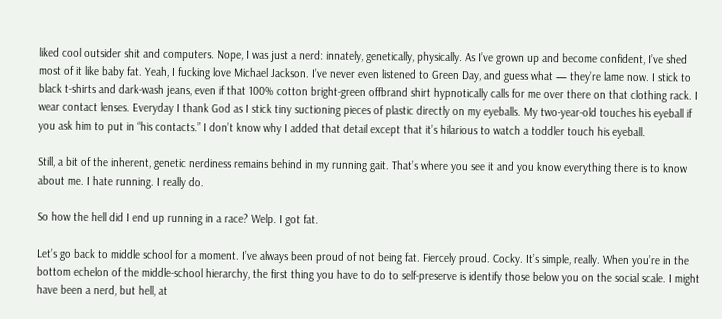liked cool outsider shit and computers. Nope, I was just a nerd: innately, genetically, physically. As I’ve grown up and become confident, I’ve shed most of it like baby fat. Yeah, I fucking love Michael Jackson. I’ve never even listened to Green Day, and guess what — they’re lame now. I stick to black t-shirts and dark-wash jeans, even if that 100% cotton bright-green offbrand shirt hypnotically calls for me over there on that clothing rack. I wear contact lenses. Everyday I thank God as I stick tiny suctioning pieces of plastic directly on my eyeballs. My two-year-old touches his eyeball if you ask him to put in “his contacts.” I don’t know why I added that detail except that it’s hilarious to watch a toddler touch his eyeball.

Still, a bit of the inherent, genetic nerdiness remains behind in my running gait. That’s where you see it and you know everything there is to know about me. I hate running. I really do.

So how the hell did I end up running in a race? Welp. I got fat.

Let’s go back to middle school for a moment. I’ve always been proud of not being fat. Fiercely proud. Cocky. It’s simple, really. When you’re in the bottom echelon of the middle-school hierarchy, the first thing you have to do to self-preserve is identify those below you on the social scale. I might have been a nerd, but hell, at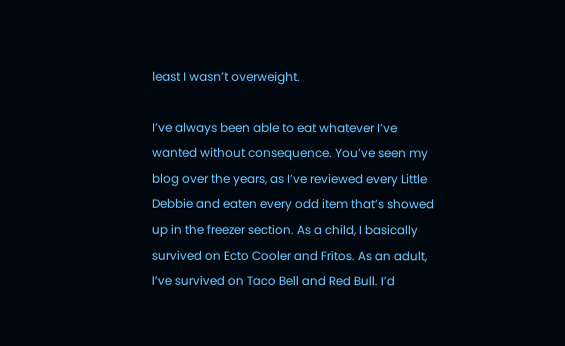least I wasn’t overweight.

I’ve always been able to eat whatever I’ve wanted without consequence. You’ve seen my blog over the years, as I’ve reviewed every Little Debbie and eaten every odd item that’s showed up in the freezer section. As a child, I basically survived on Ecto Cooler and Fritos. As an adult, I’ve survived on Taco Bell and Red Bull. I’d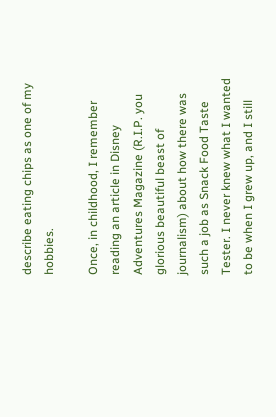describe eating chips as one of my hobbies.

Once, in childhood, I remember reading an article in Disney Adventures Magazine (R.I.P. you glorious beautiful beast of journalism) about how there was such a job as Snack Food Taste Tester. I never knew what I wanted to be when I grew up, and I still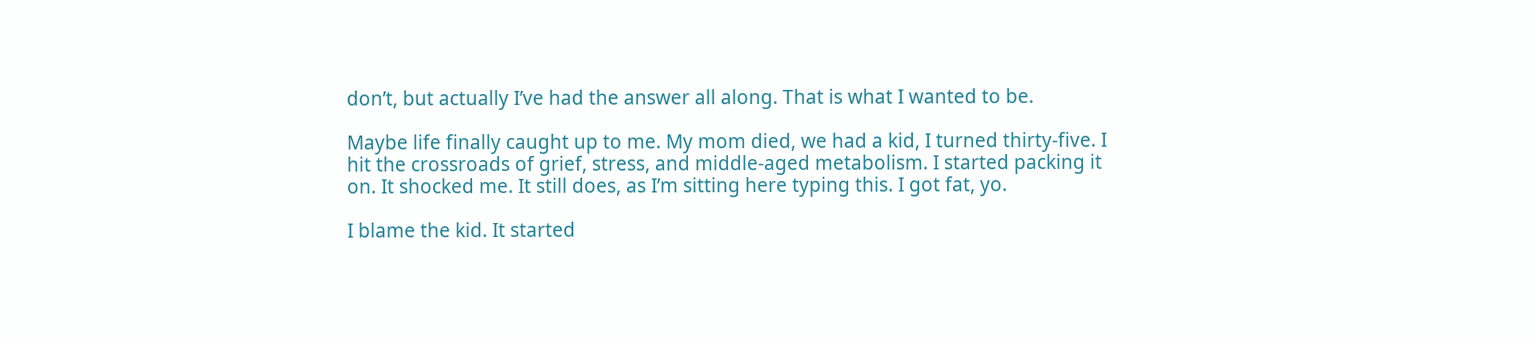don’t, but actually I’ve had the answer all along. That is what I wanted to be.

Maybe life finally caught up to me. My mom died, we had a kid, I turned thirty-five. I hit the crossroads of grief, stress, and middle-aged metabolism. I started packing it on. It shocked me. It still does, as I’m sitting here typing this. I got fat, yo.

I blame the kid. It started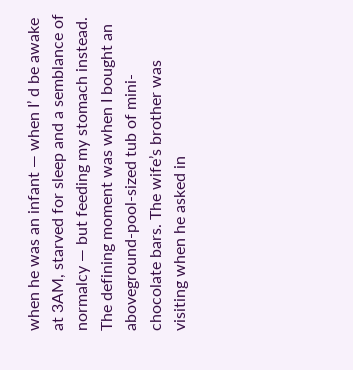when he was an infant — when I’ d be awake at 3AM, starved for sleep and a semblance of normalcy — but feeding my stomach instead. The defining moment was when I bought an aboveground-pool-sized tub of mini-chocolate bars. The wife’s brother was visiting when he asked in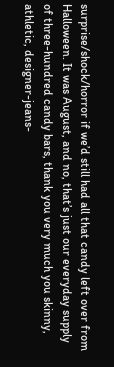surprise/shock/horror if we’d still had all that candy left over from Halloween. It was August, and no, that’s just our everyday supply of three-hundred candy bars, thank you very much you skinny, athletic, designer-jeans-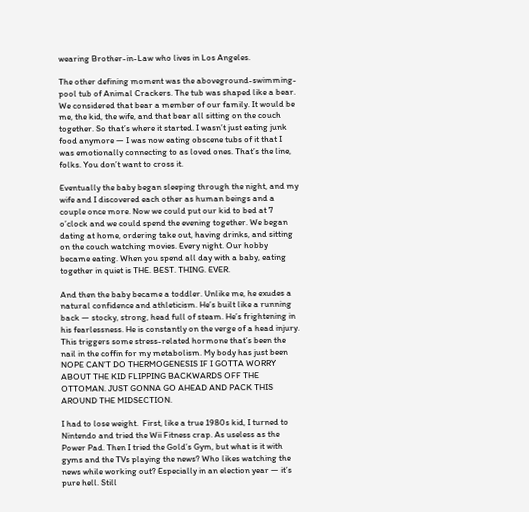wearing Brother-in-Law who lives in Los Angeles.

The other defining moment was the aboveground-swimming-pool tub of Animal Crackers. The tub was shaped like a bear. We considered that bear a member of our family. It would be me, the kid, the wife, and that bear all sitting on the couch together. So that’s where it started. I wasn’t just eating junk food anymore — I was now eating obscene tubs of it that I was emotionally connecting to as loved ones. That’s the line, folks. You don’t want to cross it.

Eventually the baby began sleeping through the night, and my wife and I discovered each other as human beings and a couple once more. Now we could put our kid to bed at 7 o’clock and we could spend the evening together. We began dating at home, ordering take out, having drinks, and sitting on the couch watching movies. Every night. Our hobby became eating. When you spend all day with a baby, eating together in quiet is THE. BEST. THING. EVER.

And then the baby became a toddler. Unlike me, he exudes a natural confidence and athleticism. He’s built like a running back — stocky, strong, head full of steam. He’s frightening in his fearlessness. He is constantly on the verge of a head injury. This triggers some stress-related hormone that’s been the nail in the coffin for my metabolism. My body has just been NOPE CAN’T DO THERMOGENESIS IF I GOTTA WORRY ABOUT THE KID FLIPPING BACKWARDS OFF THE OTTOMAN. JUST GONNA GO AHEAD AND PACK THIS AROUND THE MIDSECTION.

I had to lose weight.  First, like a true 1980s kid, I turned to Nintendo and tried the Wii Fitness crap. As useless as the Power Pad. Then I tried the Gold’s Gym, but what is it with gyms and the TVs playing the news? Who likes watching the news while working out? Especially in an election year — it’s pure hell. Still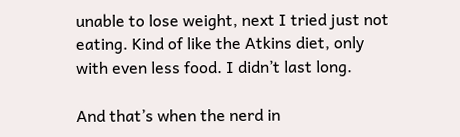unable to lose weight, next I tried just not eating. Kind of like the Atkins diet, only with even less food. I didn’t last long.

And that’s when the nerd in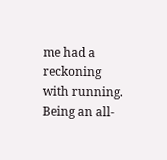me had a reckoning with running. Being an all-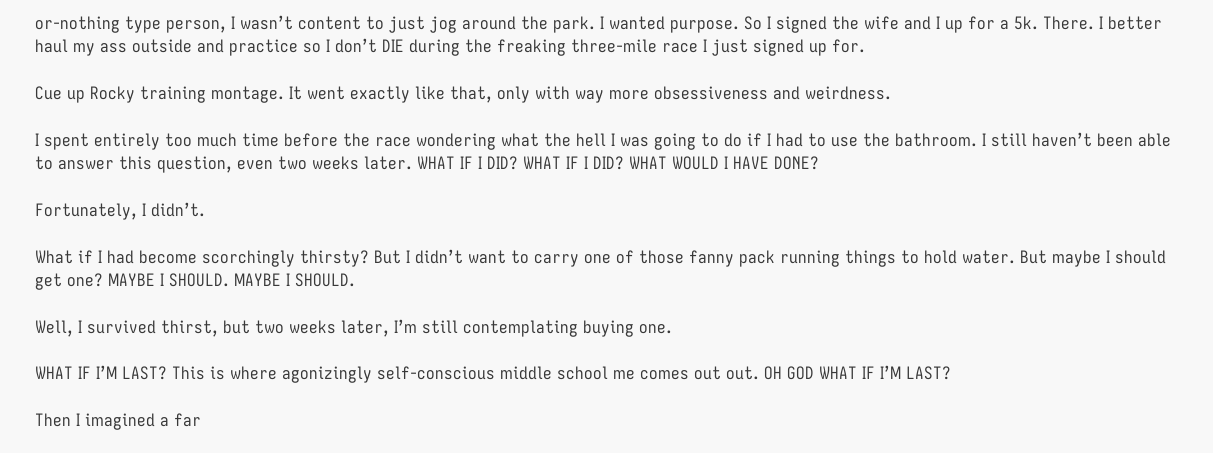or-nothing type person, I wasn’t content to just jog around the park. I wanted purpose. So I signed the wife and I up for a 5k. There. I better haul my ass outside and practice so I don’t DIE during the freaking three-mile race I just signed up for.

Cue up Rocky training montage. It went exactly like that, only with way more obsessiveness and weirdness.

I spent entirely too much time before the race wondering what the hell I was going to do if I had to use the bathroom. I still haven’t been able to answer this question, even two weeks later. WHAT IF I DID? WHAT IF I DID? WHAT WOULD I HAVE DONE?

Fortunately, I didn’t.

What if I had become scorchingly thirsty? But I didn’t want to carry one of those fanny pack running things to hold water. But maybe I should get one? MAYBE I SHOULD. MAYBE I SHOULD.

Well, I survived thirst, but two weeks later, I’m still contemplating buying one.

WHAT IF I’M LAST? This is where agonizingly self-conscious middle school me comes out out. OH GOD WHAT IF I’M LAST?

Then I imagined a far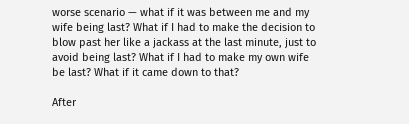worse scenario — what if it was between me and my wife being last? What if I had to make the decision to blow past her like a jackass at the last minute, just to avoid being last? What if I had to make my own wife be last? What if it came down to that?

After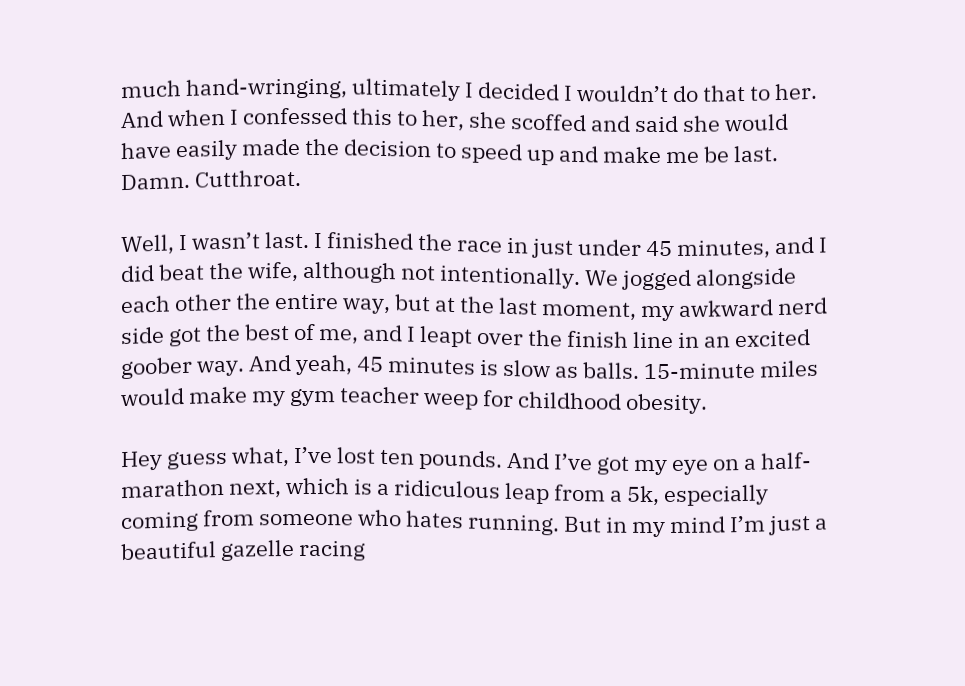much hand-wringing, ultimately I decided I wouldn’t do that to her. And when I confessed this to her, she scoffed and said she would have easily made the decision to speed up and make me be last. Damn. Cutthroat.

Well, I wasn’t last. I finished the race in just under 45 minutes, and I did beat the wife, although not intentionally. We jogged alongside each other the entire way, but at the last moment, my awkward nerd side got the best of me, and I leapt over the finish line in an excited goober way. And yeah, 45 minutes is slow as balls. 15-minute miles would make my gym teacher weep for childhood obesity.

Hey guess what, I’ve lost ten pounds. And I’ve got my eye on a half-marathon next, which is a ridiculous leap from a 5k, especially coming from someone who hates running. But in my mind I’m just a beautiful gazelle racing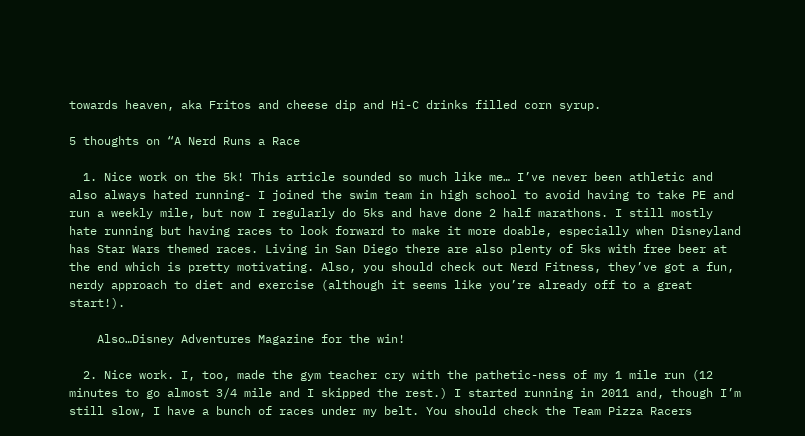towards heaven, aka Fritos and cheese dip and Hi-C drinks filled corn syrup.

5 thoughts on “A Nerd Runs a Race

  1. Nice work on the 5k! This article sounded so much like me… I’ve never been athletic and also always hated running- I joined the swim team in high school to avoid having to take PE and run a weekly mile, but now I regularly do 5ks and have done 2 half marathons. I still mostly hate running but having races to look forward to make it more doable, especially when Disneyland has Star Wars themed races. Living in San Diego there are also plenty of 5ks with free beer at the end which is pretty motivating. Also, you should check out Nerd Fitness, they’ve got a fun, nerdy approach to diet and exercise (although it seems like you’re already off to a great start!).

    Also…Disney Adventures Magazine for the win!

  2. Nice work. I, too, made the gym teacher cry with the pathetic-ness of my 1 mile run (12 minutes to go almost 3/4 mile and I skipped the rest.) I started running in 2011 and, though I’m still slow, I have a bunch of races under my belt. You should check the Team Pizza Racers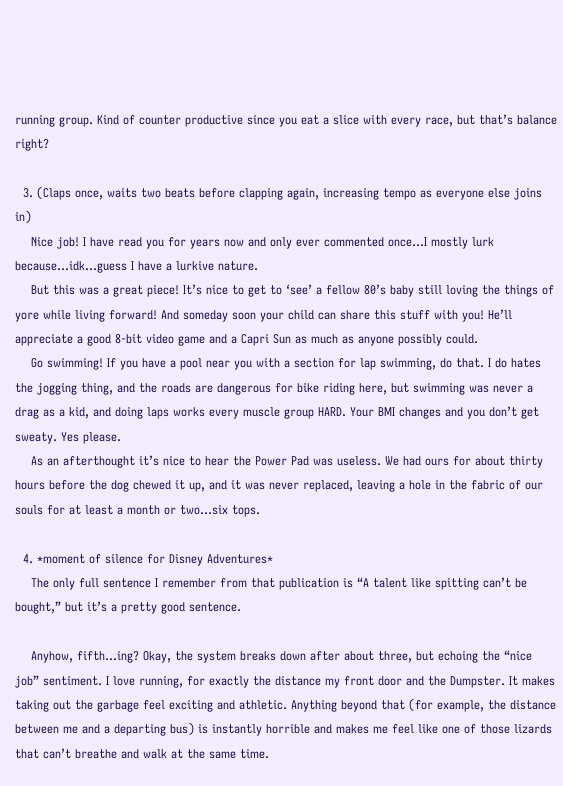running group. Kind of counter productive since you eat a slice with every race, but that’s balance right?

  3. (Claps once, waits two beats before clapping again, increasing tempo as everyone else joins in)
    Nice job! I have read you for years now and only ever commented once…I mostly lurk because…idk…guess I have a lurkive nature.
    But this was a great piece! It’s nice to get to ‘see’ a fellow 80’s baby still loving the things of yore while living forward! And someday soon your child can share this stuff with you! He’ll appreciate a good 8-bit video game and a Capri Sun as much as anyone possibly could.
    Go swimming! If you have a pool near you with a section for lap swimming, do that. I do hates the jogging thing, and the roads are dangerous for bike riding here, but swimming was never a drag as a kid, and doing laps works every muscle group HARD. Your BMI changes and you don’t get sweaty. Yes please.
    As an afterthought it’s nice to hear the Power Pad was useless. We had ours for about thirty hours before the dog chewed it up, and it was never replaced, leaving a hole in the fabric of our souls for at least a month or two…six tops.

  4. *moment of silence for Disney Adventures*
    The only full sentence I remember from that publication is “A talent like spitting can’t be bought,” but it’s a pretty good sentence.

    Anyhow, fifth…ing? Okay, the system breaks down after about three, but echoing the “nice job” sentiment. I love running, for exactly the distance my front door and the Dumpster. It makes taking out the garbage feel exciting and athletic. Anything beyond that (for example, the distance between me and a departing bus) is instantly horrible and makes me feel like one of those lizards that can’t breathe and walk at the same time.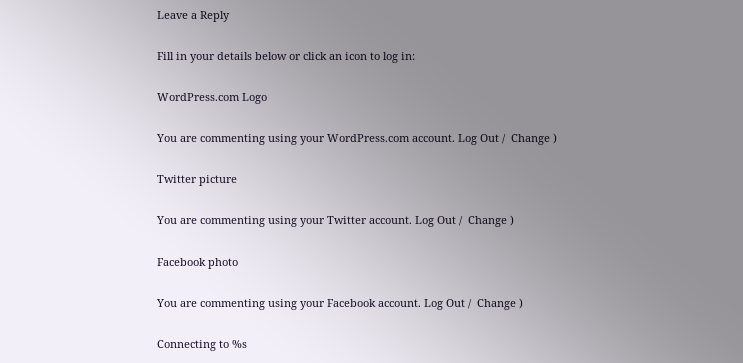Leave a Reply

Fill in your details below or click an icon to log in:

WordPress.com Logo

You are commenting using your WordPress.com account. Log Out /  Change )

Twitter picture

You are commenting using your Twitter account. Log Out /  Change )

Facebook photo

You are commenting using your Facebook account. Log Out /  Change )

Connecting to %s